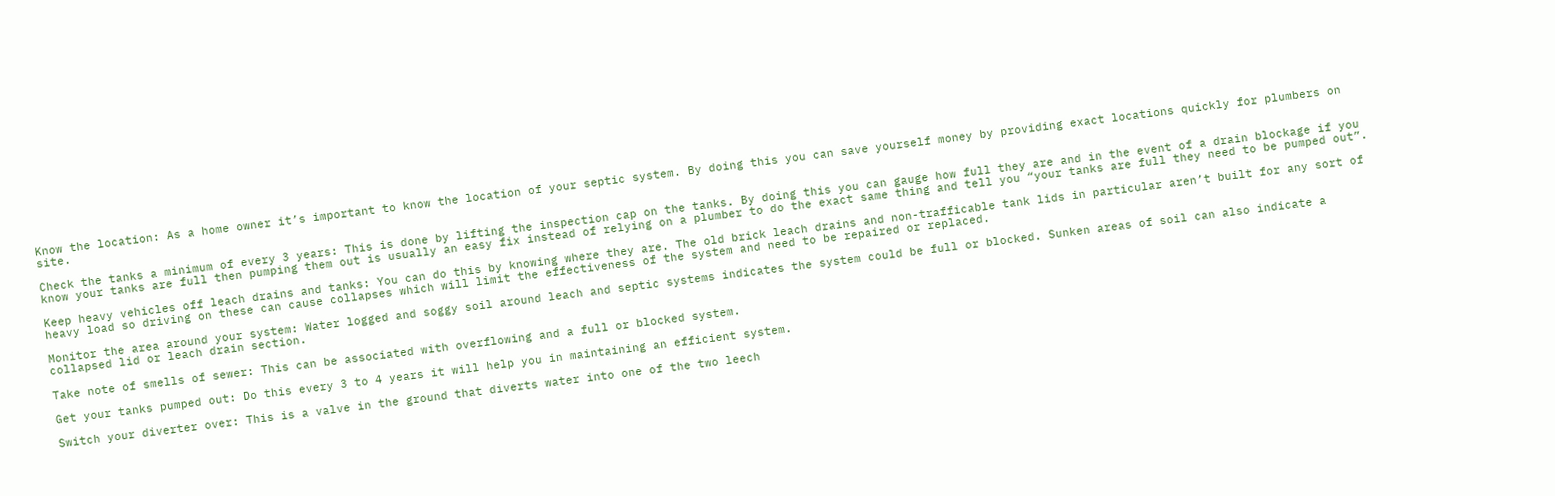Know the location: As a home owner it’s important to know the location of your septic system. By doing this you can save yourself money by providing exact locations quickly for plumbers on site.

Check the tanks a minimum of every 3 years: This is done by lifting the inspection cap on the tanks. By doing this you can gauge how full they are and in the event of a drain blockage if you know your tanks are full then pumping them out is usually an easy fix instead of relying on a plumber to do the exact same thing and tell you “your tanks are full they need to be pumped out”.

Keep heavy vehicles off leach drains and tanks: You can do this by knowing where they are. The old brick leach drains and non-trafficable tank lids in particular aren’t built for any sort of heavy load so driving on these can cause collapses which will limit the effectiveness of the system and need to be repaired or replaced.

Monitor the area around your system: Water logged and soggy soil around leach and septic systems indicates the system could be full or blocked. Sunken areas of soil can also indicate a collapsed lid or leach drain section.

Take note of smells of sewer: This can be associated with overflowing and a full or blocked system.

Get your tanks pumped out: Do this every 3 to 4 years it will help you in maintaining an efficient system.

Switch your diverter over: This is a valve in the ground that diverts water into one of the two leech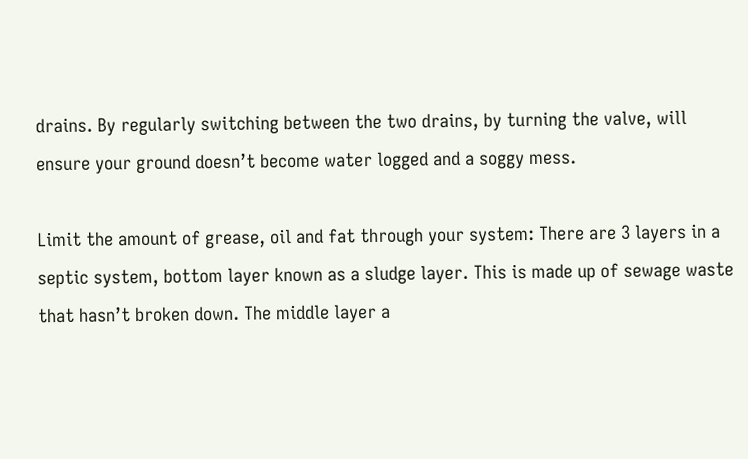drains. By regularly switching between the two drains, by turning the valve, will ensure your ground doesn’t become water logged and a soggy mess.

Limit the amount of grease, oil and fat through your system: There are 3 layers in a septic system, bottom layer known as a sludge layer. This is made up of sewage waste that hasn’t broken down. The middle layer a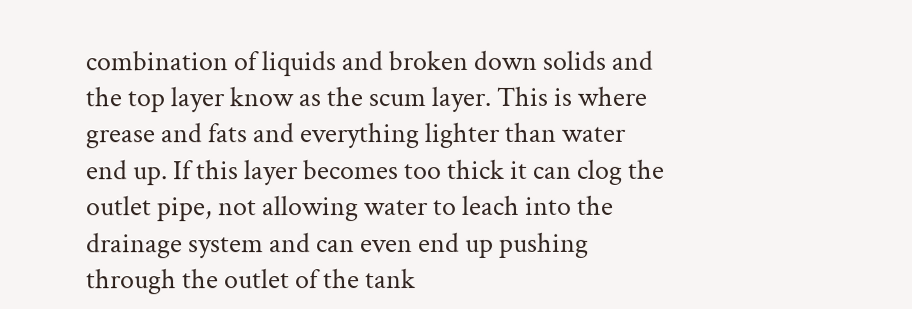combination of liquids and broken down solids and the top layer know as the scum layer. This is where grease and fats and everything lighter than water end up. If this layer becomes too thick it can clog the outlet pipe, not allowing water to leach into the drainage system and can even end up pushing through the outlet of the tank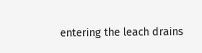entering the leach drains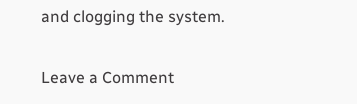and clogging the system.

Leave a Comment